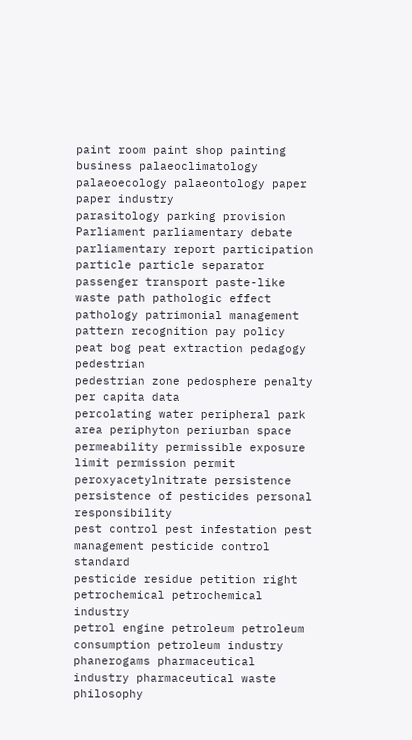paint room paint shop painting business palaeoclimatology
palaeoecology palaeontology paper paper industry
parasitology parking provision Parliament parliamentary debate
parliamentary report participation particle particle separator
passenger transport paste-like waste path pathologic effect
pathology patrimonial management pattern recognition pay policy
peat bog peat extraction pedagogy pedestrian
pedestrian zone pedosphere penalty per capita data
percolating water peripheral park area periphyton periurban space
permeability permissible exposure limit permission permit
peroxyacetylnitrate persistence persistence of pesticides personal responsibility
pest control pest infestation pest management pesticide control standard
pesticide residue petition right petrochemical petrochemical industry
petrol engine petroleum petroleum consumption petroleum industry
phanerogams pharmaceutical industry pharmaceutical waste philosophy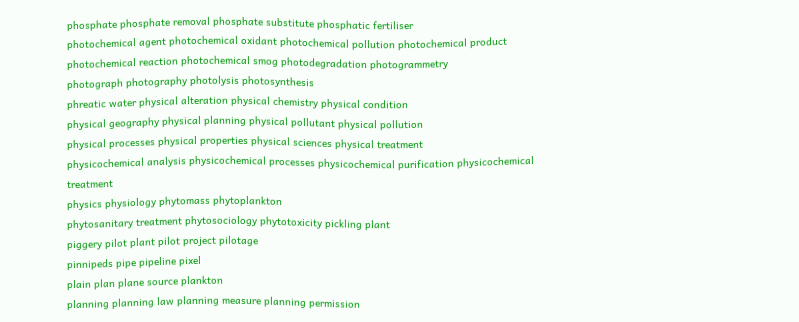phosphate phosphate removal phosphate substitute phosphatic fertiliser
photochemical agent photochemical oxidant photochemical pollution photochemical product
photochemical reaction photochemical smog photodegradation photogrammetry
photograph photography photolysis photosynthesis
phreatic water physical alteration physical chemistry physical condition
physical geography physical planning physical pollutant physical pollution
physical processes physical properties physical sciences physical treatment
physicochemical analysis physicochemical processes physicochemical purification physicochemical treatment
physics physiology phytomass phytoplankton
phytosanitary treatment phytosociology phytotoxicity pickling plant
piggery pilot plant pilot project pilotage
pinnipeds pipe pipeline pixel
plain plan plane source plankton
planning planning law planning measure planning permission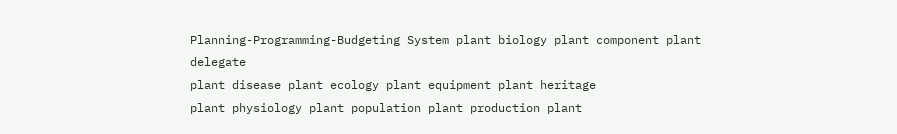Planning-Programming-Budgeting System plant biology plant component plant delegate
plant disease plant ecology plant equipment plant heritage
plant physiology plant population plant production plant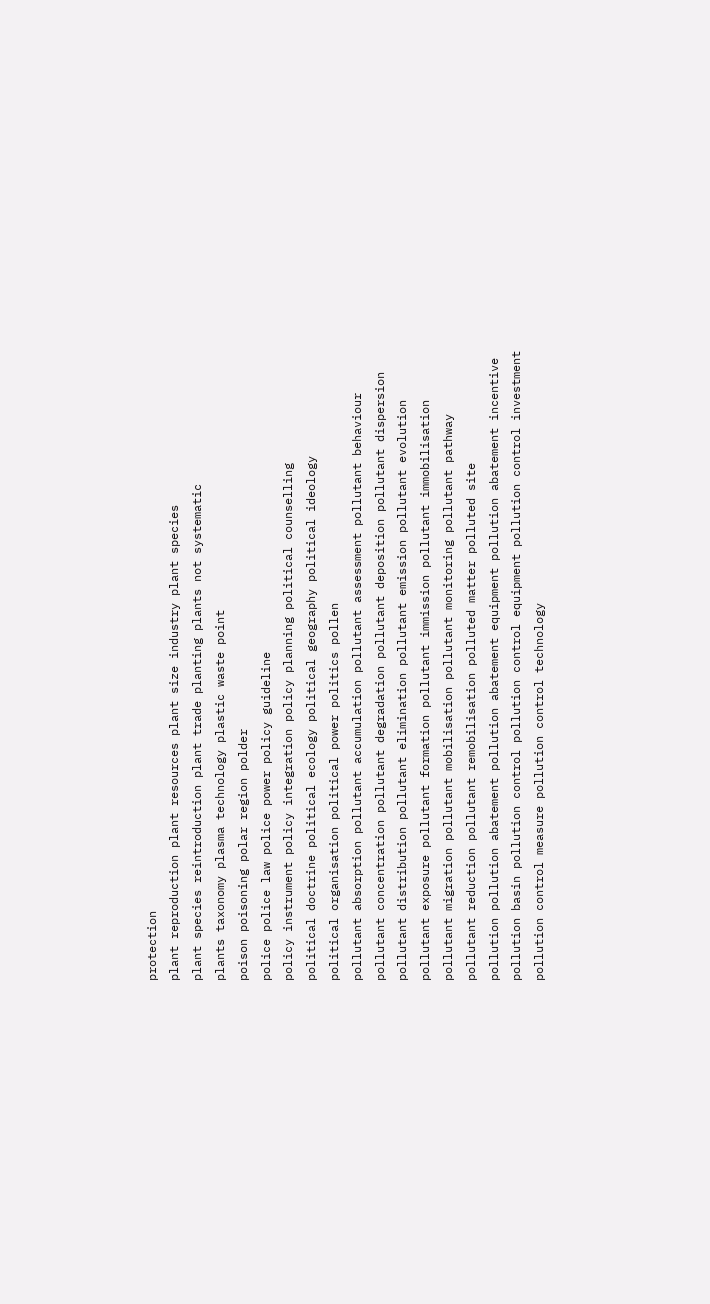protection
plant reproduction plant resources plant size industry plant species
plant species reintroduction plant trade planting plants not systematic
plants taxonomy plasma technology plastic waste point
poison poisoning polar region polder
police police law police power policy guideline
policy instrument policy integration policy planning political counselling
political doctrine political ecology political geography political ideology
political organisation political power politics pollen
pollutant absorption pollutant accumulation pollutant assessment pollutant behaviour
pollutant concentration pollutant degradation pollutant deposition pollutant dispersion
pollutant distribution pollutant elimination pollutant emission pollutant evolution
pollutant exposure pollutant formation pollutant immission pollutant immobilisation
pollutant migration pollutant mobilisation pollutant monitoring pollutant pathway
pollutant reduction pollutant remobilisation polluted matter polluted site
pollution pollution abatement pollution abatement equipment pollution abatement incentive
pollution basin pollution control pollution control equipment pollution control investment
pollution control measure pollution control technology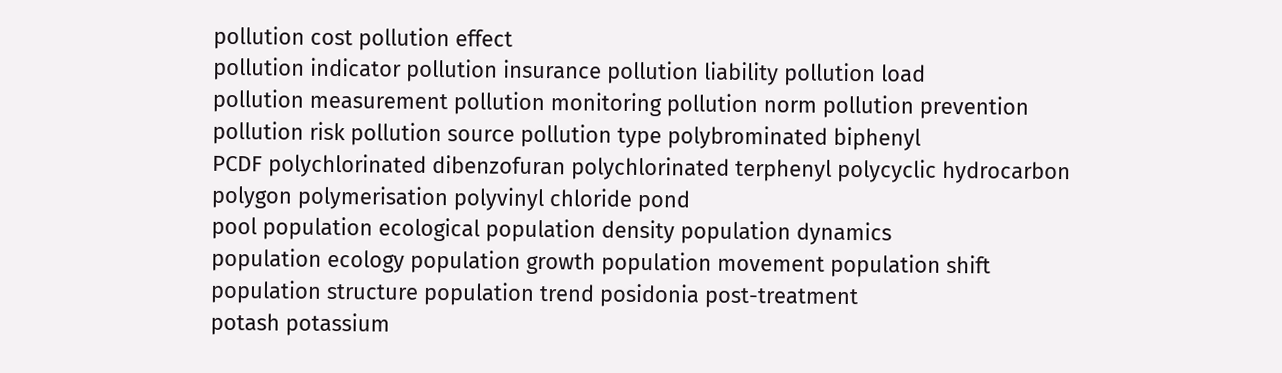pollution cost pollution effect
pollution indicator pollution insurance pollution liability pollution load
pollution measurement pollution monitoring pollution norm pollution prevention
pollution risk pollution source pollution type polybrominated biphenyl
PCDF polychlorinated dibenzofuran polychlorinated terphenyl polycyclic hydrocarbon
polygon polymerisation polyvinyl chloride pond
pool population ecological population density population dynamics
population ecology population growth population movement population shift
population structure population trend posidonia post-treatment
potash potassium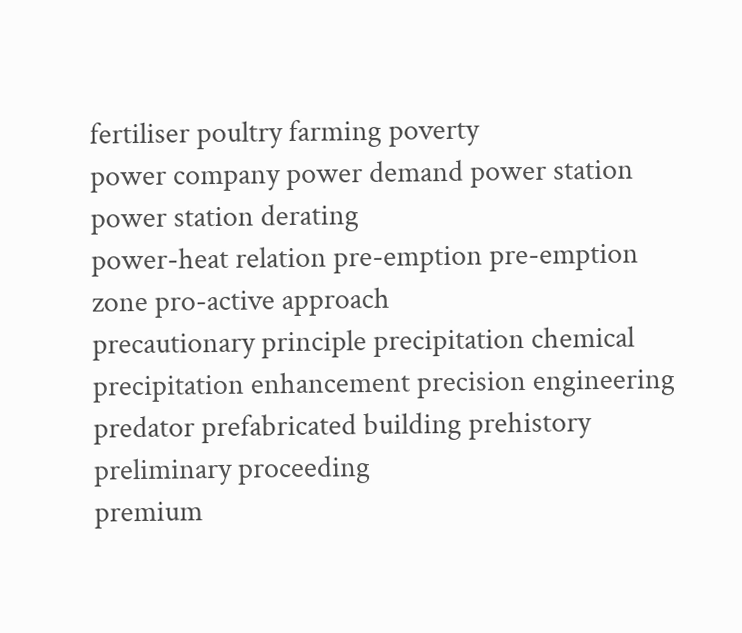fertiliser poultry farming poverty
power company power demand power station power station derating
power-heat relation pre-emption pre-emption zone pro-active approach
precautionary principle precipitation chemical precipitation enhancement precision engineering
predator prefabricated building prehistory preliminary proceeding
premium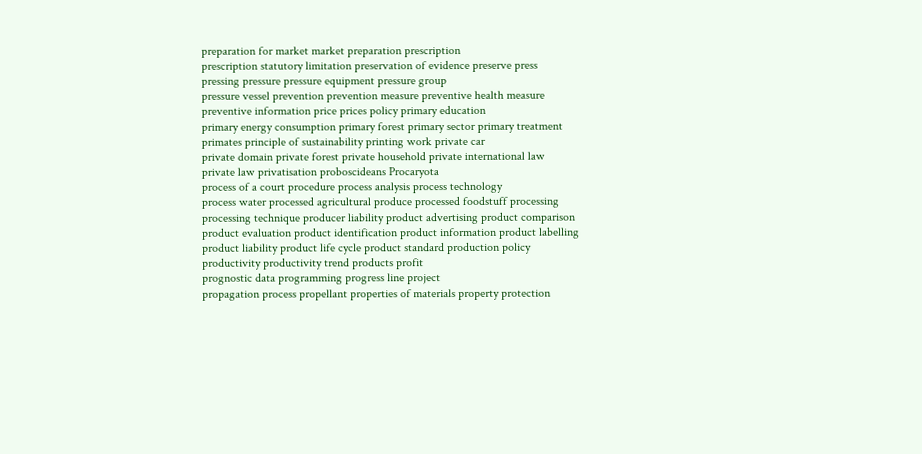preparation for market market preparation prescription
prescription statutory limitation preservation of evidence preserve press
pressing pressure pressure equipment pressure group
pressure vessel prevention prevention measure preventive health measure
preventive information price prices policy primary education
primary energy consumption primary forest primary sector primary treatment
primates principle of sustainability printing work private car
private domain private forest private household private international law
private law privatisation proboscideans Procaryota
process of a court procedure process analysis process technology
process water processed agricultural produce processed foodstuff processing
processing technique producer liability product advertising product comparison
product evaluation product identification product information product labelling
product liability product life cycle product standard production policy
productivity productivity trend products profit
prognostic data programming progress line project
propagation process propellant properties of materials property protection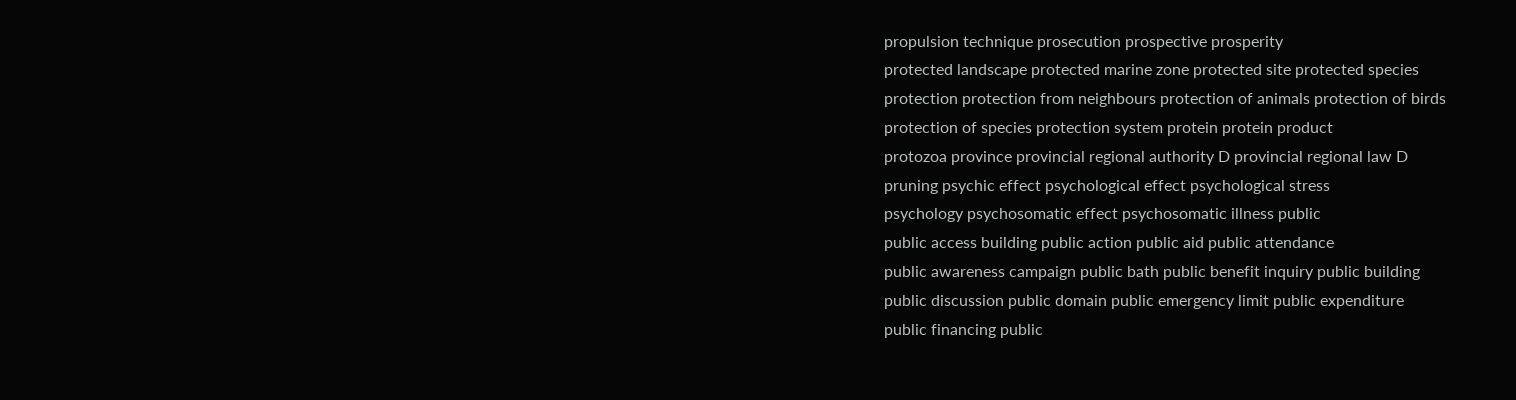propulsion technique prosecution prospective prosperity
protected landscape protected marine zone protected site protected species
protection protection from neighbours protection of animals protection of birds
protection of species protection system protein protein product
protozoa province provincial regional authority D provincial regional law D
pruning psychic effect psychological effect psychological stress
psychology psychosomatic effect psychosomatic illness public
public access building public action public aid public attendance
public awareness campaign public bath public benefit inquiry public building
public discussion public domain public emergency limit public expenditure
public financing public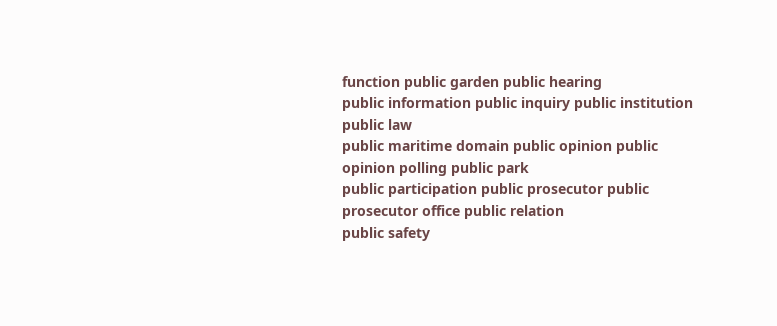function public garden public hearing
public information public inquiry public institution public law
public maritime domain public opinion public opinion polling public park
public participation public prosecutor public prosecutor office public relation
public safety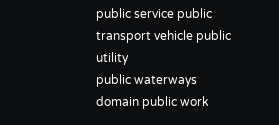public service public transport vehicle public utility
public waterways domain public work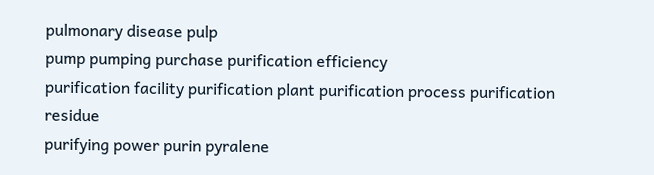pulmonary disease pulp
pump pumping purchase purification efficiency
purification facility purification plant purification process purification residue
purifying power purin pyralene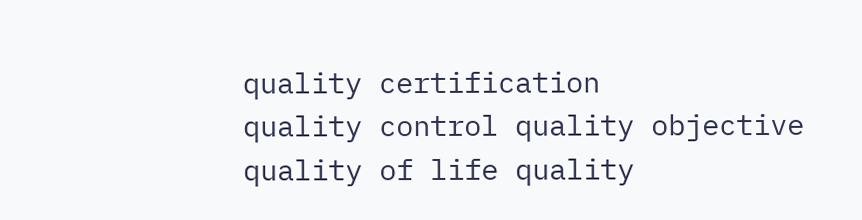quality certification
quality control quality objective quality of life quality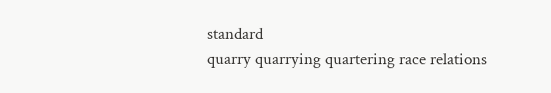standard
quarry quarrying quartering race relations